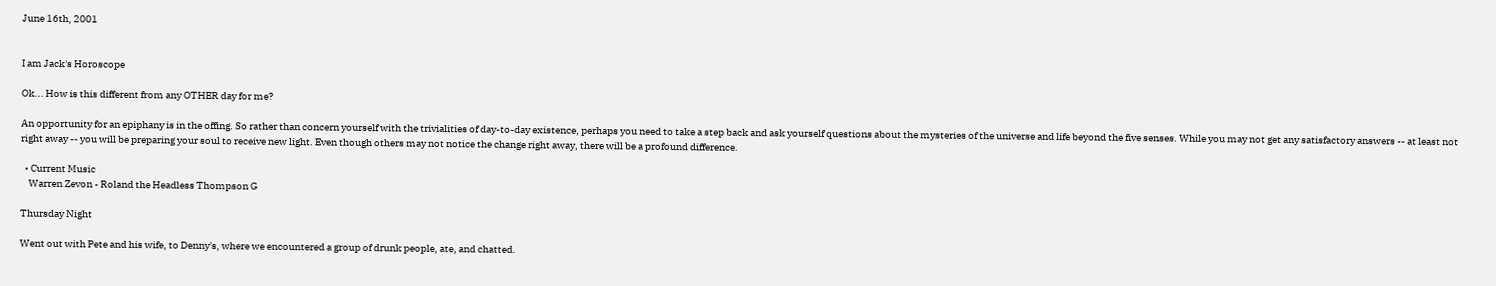June 16th, 2001


I am Jack's Horoscope

Ok... How is this different from any OTHER day for me?

An opportunity for an epiphany is in the offing. So rather than concern yourself with the trivialities of day-to-day existence, perhaps you need to take a step back and ask yourself questions about the mysteries of the universe and life beyond the five senses. While you may not get any satisfactory answers -- at least not right away -- you will be preparing your soul to receive new light. Even though others may not notice the change right away, there will be a profound difference.

  • Current Music
    Warren Zevon - Roland the Headless Thompson G

Thursday Night

Went out with Pete and his wife, to Denny's, where we encountered a group of drunk people, ate, and chatted.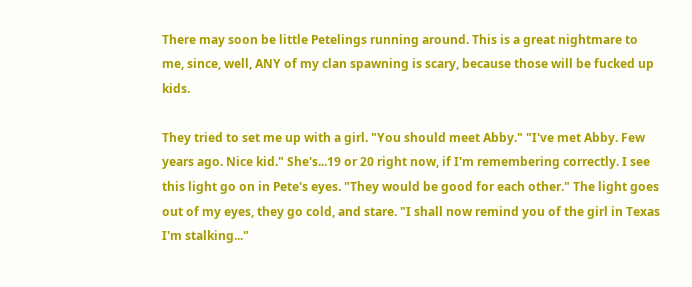There may soon be little Petelings running around. This is a great nightmare to me, since, well, ANY of my clan spawning is scary, because those will be fucked up kids.

They tried to set me up with a girl. "You should meet Abby." "I've met Abby. Few years ago. Nice kid." She's...19 or 20 right now, if I'm remembering correctly. I see this light go on in Pete's eyes. "They would be good for each other." The light goes out of my eyes, they go cold, and stare. "I shall now remind you of the girl in Texas I'm stalking..."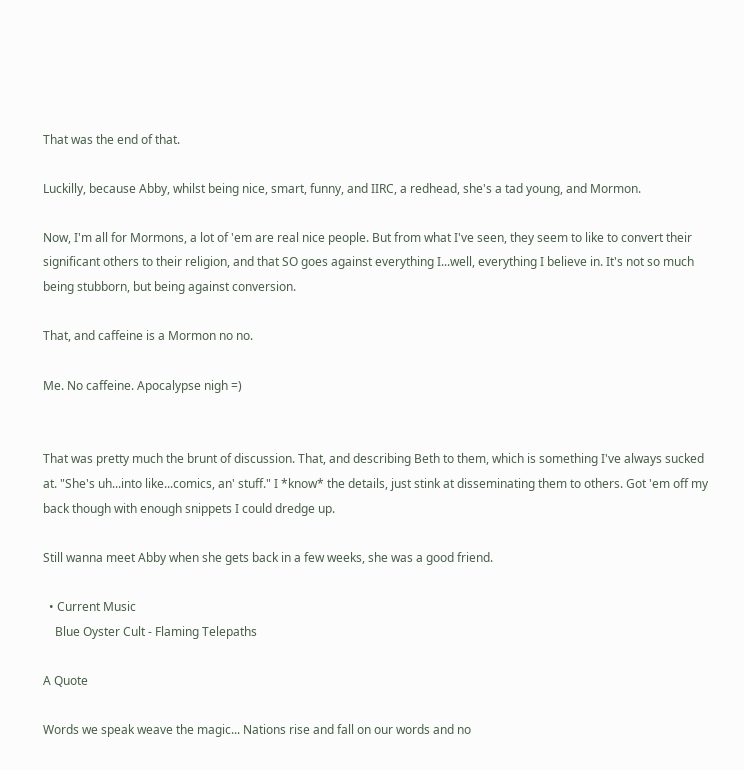That was the end of that.

Luckilly, because Abby, whilst being nice, smart, funny, and IIRC, a redhead, she's a tad young, and Mormon.

Now, I'm all for Mormons, a lot of 'em are real nice people. But from what I've seen, they seem to like to convert their significant others to their religion, and that SO goes against everything I...well, everything I believe in. It's not so much being stubborn, but being against conversion.

That, and caffeine is a Mormon no no.

Me. No caffeine. Apocalypse nigh =)


That was pretty much the brunt of discussion. That, and describing Beth to them, which is something I've always sucked at. "She's uh...into like...comics, an' stuff." I *know* the details, just stink at disseminating them to others. Got 'em off my back though with enough snippets I could dredge up.

Still wanna meet Abby when she gets back in a few weeks, she was a good friend.

  • Current Music
    Blue Oyster Cult - Flaming Telepaths

A Quote

Words we speak weave the magic... Nations rise and fall on our words and no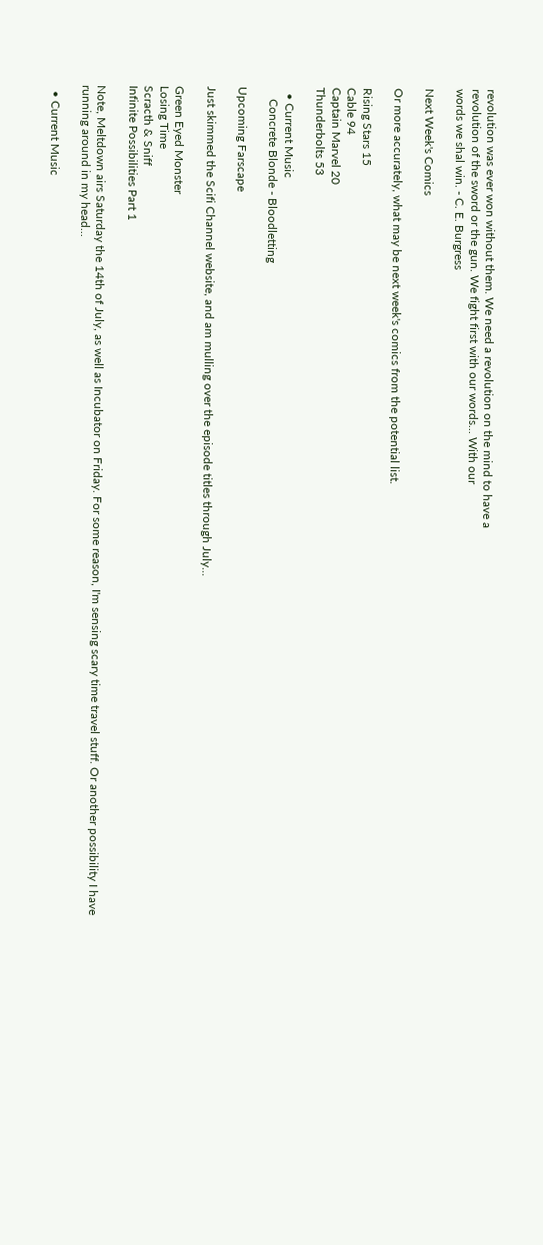revolution was ever won without them. We need a revolution on the mind to have a
revolution of the sword or the gun. We fight first with our words... With our
words we shal win. - C. E. Burgress

Next Week's Comics

Or more accurately, what may be next week's comics from the potential list.

Rising Stars 15
Cable 94
Captain Marvel 20
Thunderbolts 53

  • Current Music
    Concrete Blonde - Bloodletting

Upcoming Farscape

Just skimmed the Scifi Channel website, and am mulling over the episode titles through July...

Green Eyed Monster
Losing Time
Scracth & Sniff
Infinite Possibilities Part 1

Note, Meltdown airs Saturday the 14th of July, as well as Incubator on Friday. For some reason, I'm sensing scary time travel stuff. Or another possibility I have running around in my head...

  • Current Music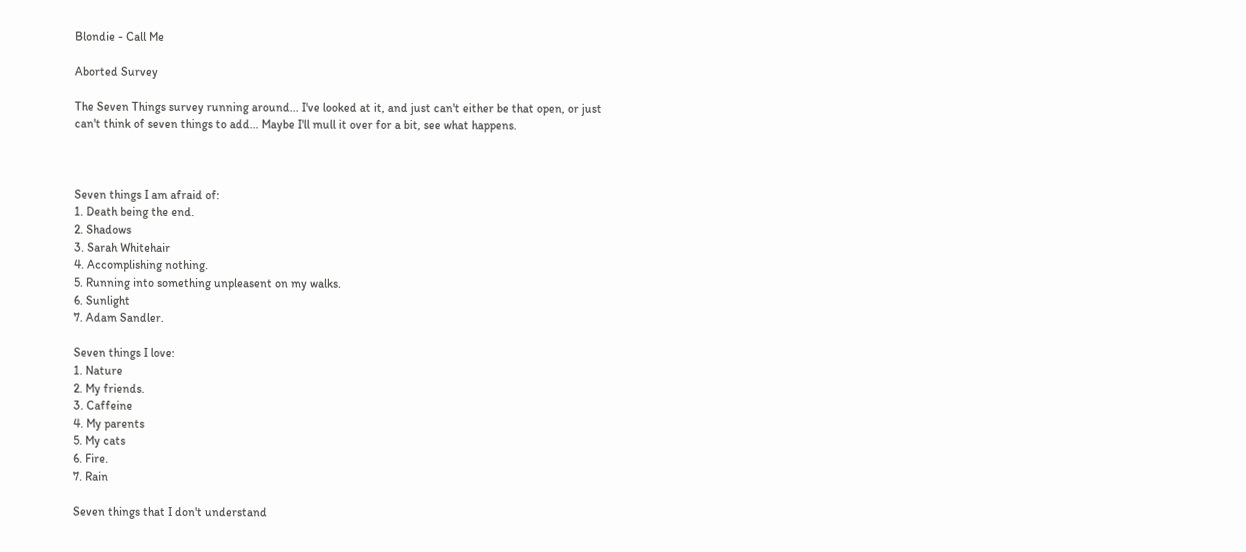Blondie - Call Me

Aborted Survey

The Seven Things survey running around... I've looked at it, and just can't either be that open, or just can't think of seven things to add... Maybe I'll mull it over for a bit, see what happens.



Seven things I am afraid of:
1. Death being the end.
2. Shadows
3. Sarah Whitehair
4. Accomplishing nothing.
5. Running into something unpleasent on my walks.
6. Sunlight
7. Adam Sandler.

Seven things I love:
1. Nature
2. My friends.
3. Caffeine
4. My parents
5. My cats
6. Fire.
7. Rain

Seven things that I don't understand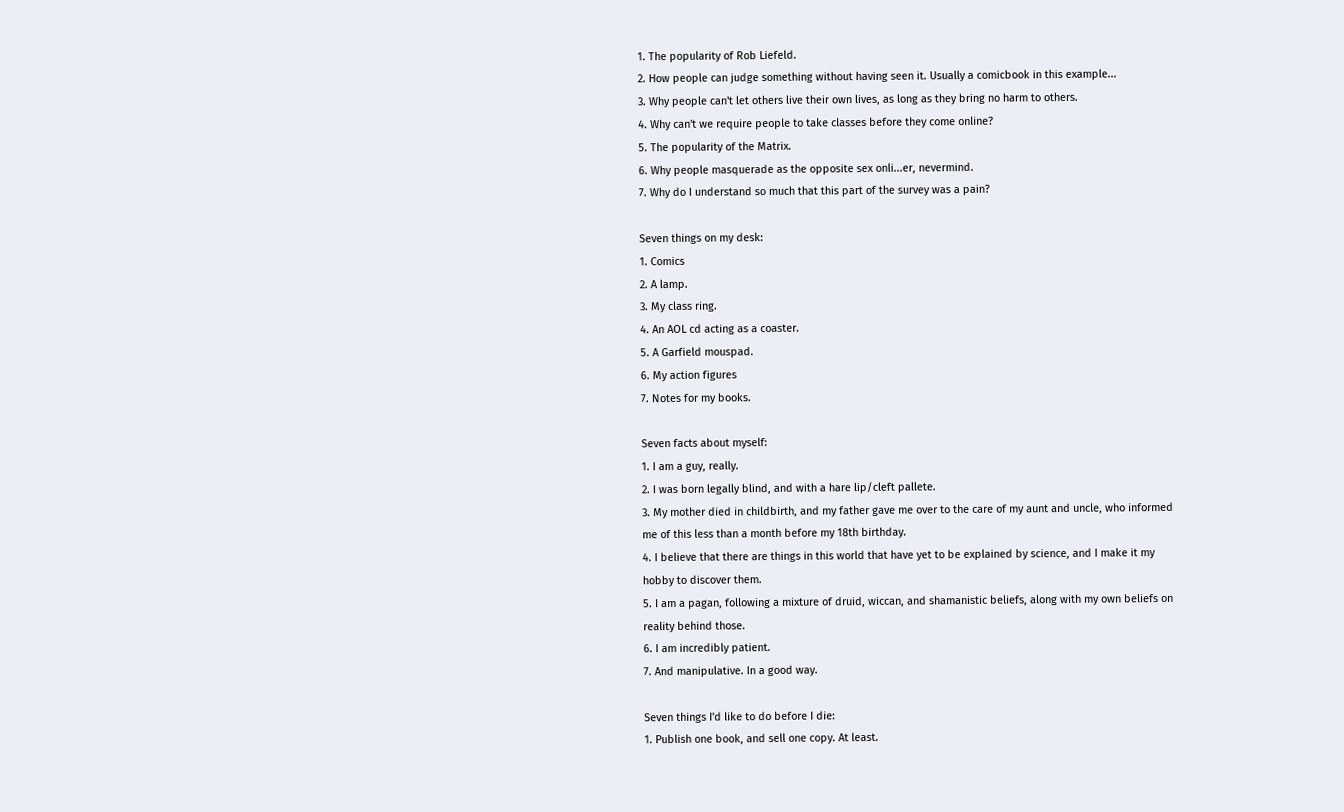1. The popularity of Rob Liefeld.
2. How people can judge something without having seen it. Usually a comicbook in this example...
3. Why people can't let others live their own lives, as long as they bring no harm to others.
4. Why can't we require people to take classes before they come online?
5. The popularity of the Matrix.
6. Why people masquerade as the opposite sex onli...er, nevermind.
7. Why do I understand so much that this part of the survey was a pain?

Seven things on my desk:
1. Comics
2. A lamp.
3. My class ring.
4. An AOL cd acting as a coaster.
5. A Garfield mouspad.
6. My action figures
7. Notes for my books.

Seven facts about myself:
1. I am a guy, really.
2. I was born legally blind, and with a hare lip/cleft pallete.
3. My mother died in childbirth, and my father gave me over to the care of my aunt and uncle, who informed me of this less than a month before my 18th birthday.
4. I believe that there are things in this world that have yet to be explained by science, and I make it my hobby to discover them.
5. I am a pagan, following a mixture of druid, wiccan, and shamanistic beliefs, along with my own beliefs on reality behind those.
6. I am incredibly patient.
7. And manipulative. In a good way.

Seven things I'd like to do before I die:
1. Publish one book, and sell one copy. At least.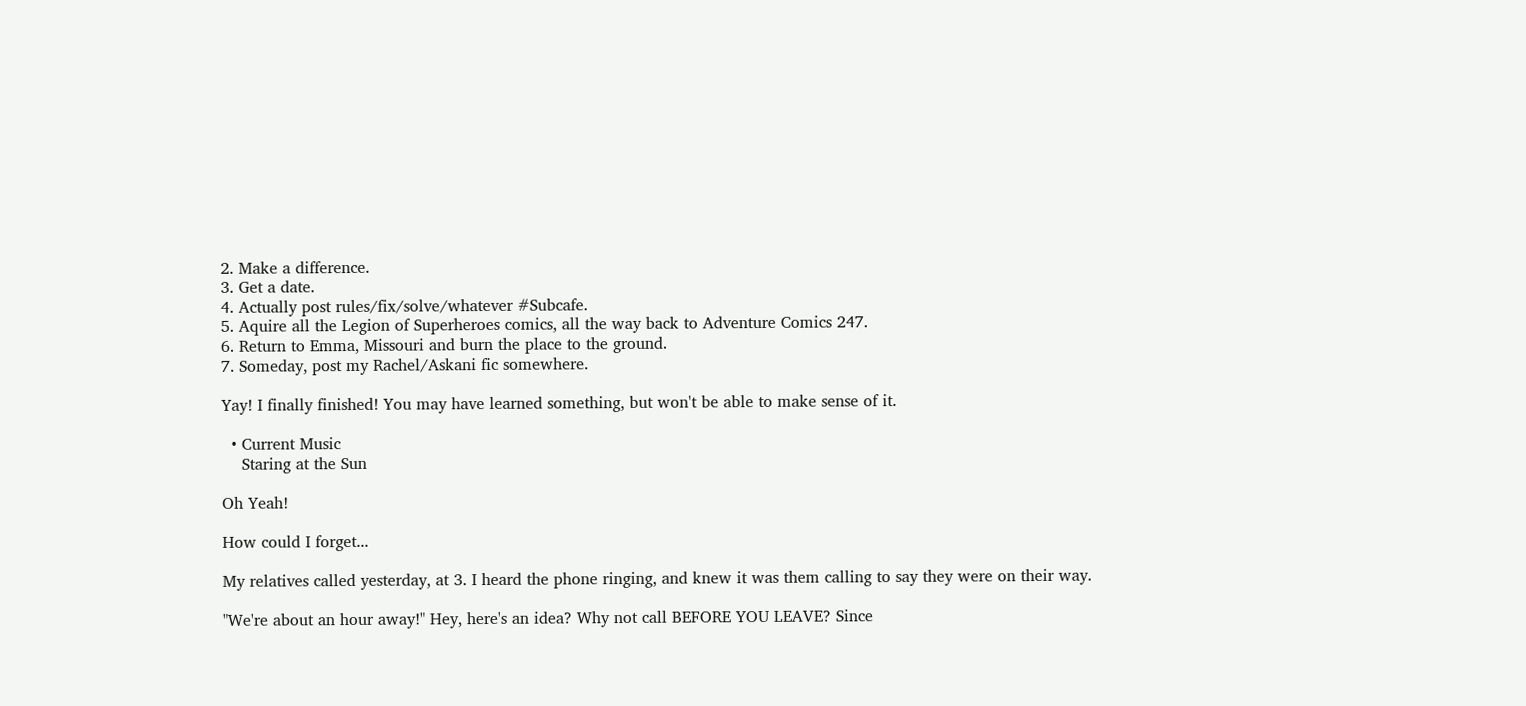2. Make a difference.
3. Get a date.
4. Actually post rules/fix/solve/whatever #Subcafe.
5. Aquire all the Legion of Superheroes comics, all the way back to Adventure Comics 247.
6. Return to Emma, Missouri and burn the place to the ground.
7. Someday, post my Rachel/Askani fic somewhere.

Yay! I finally finished! You may have learned something, but won't be able to make sense of it.

  • Current Music
    Staring at the Sun

Oh Yeah!

How could I forget...

My relatives called yesterday, at 3. I heard the phone ringing, and knew it was them calling to say they were on their way.

"We're about an hour away!" Hey, here's an idea? Why not call BEFORE YOU LEAVE? Since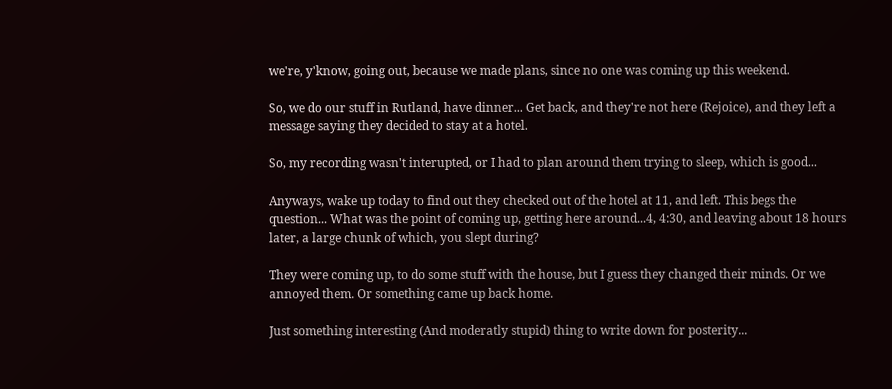we're, y'know, going out, because we made plans, since no one was coming up this weekend.

So, we do our stuff in Rutland, have dinner... Get back, and they're not here (Rejoice), and they left a message saying they decided to stay at a hotel.

So, my recording wasn't interupted, or I had to plan around them trying to sleep, which is good...

Anyways, wake up today to find out they checked out of the hotel at 11, and left. This begs the question... What was the point of coming up, getting here around...4, 4:30, and leaving about 18 hours later, a large chunk of which, you slept during?

They were coming up, to do some stuff with the house, but I guess they changed their minds. Or we annoyed them. Or something came up back home.

Just something interesting (And moderatly stupid) thing to write down for posterity...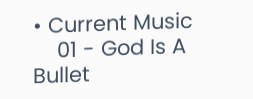• Current Music
    01 - God Is A Bullet